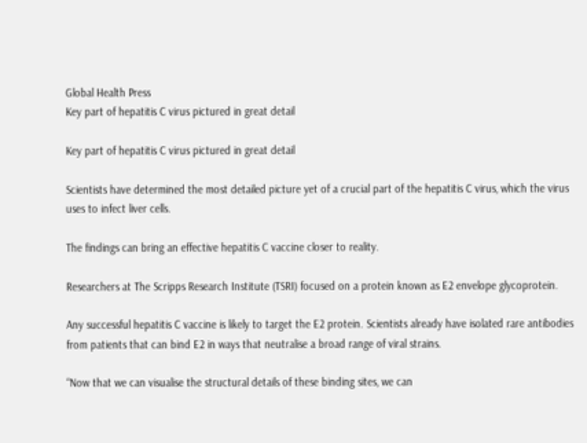Global Health Press
Key part of hepatitis C virus pictured in great detail

Key part of hepatitis C virus pictured in great detail

Scientists have determined the most detailed picture yet of a crucial part of the hepatitis C virus, which the virus uses to infect liver cells.

The findings can bring an effective hepatitis C vaccine closer to reality.

Researchers at The Scripps Research Institute (TSRI) focused on a protein known as E2 envelope glycoprotein.

Any successful hepatitis C vaccine is likely to target the E2 protein. Scientists already have isolated rare antibodies from patients that can bind E2 in ways that neutralise a broad range of viral strains.

“Now that we can visualise the structural details of these binding sites, we can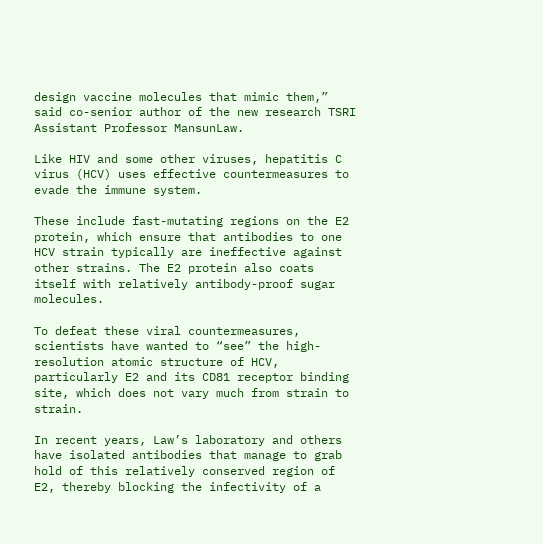design vaccine molecules that mimic them,” said co-senior author of the new research TSRI Assistant Professor MansunLaw.

Like HIV and some other viruses, hepatitis C virus (HCV) uses effective countermeasures to evade the immune system.

These include fast-mutating regions on the E2 protein, which ensure that antibodies to one HCV strain typically are ineffective against other strains. The E2 protein also coats itself with relatively antibody-proof sugar molecules.

To defeat these viral countermeasures, scientists have wanted to “see” the high-resolution atomic structure of HCV, particularly E2 and its CD81 receptor binding site, which does not vary much from strain to strain.

In recent years, Law’s laboratory and others have isolated antibodies that manage to grab hold of this relatively conserved region of E2, thereby blocking the infectivity of a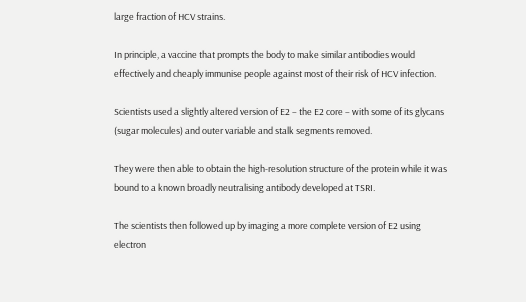large fraction of HCV strains.

In principle, a vaccine that prompts the body to make similar antibodies would effectively and cheaply immunise people against most of their risk of HCV infection.

Scientists used a slightly altered version of E2 – the E2 core – with some of its glycans (sugar molecules) and outer variable and stalk segments removed.

They were then able to obtain the high-resolution structure of the protein while it was bound to a known broadly neutralising antibody developed at TSRI.

The scientists then followed up by imaging a more complete version of E2 using electron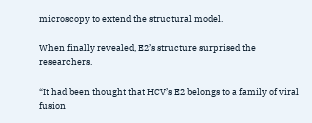microscopy to extend the structural model.

When finally revealed, E2’s structure surprised the researchers.

“It had been thought that HCV’s E2 belongs to a family of viral fusion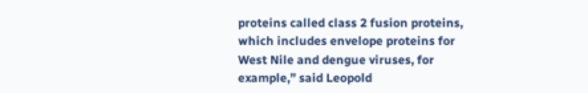proteins called class 2 fusion proteins, which includes envelope proteins for West Nile and dengue viruses, for example,” said Leopold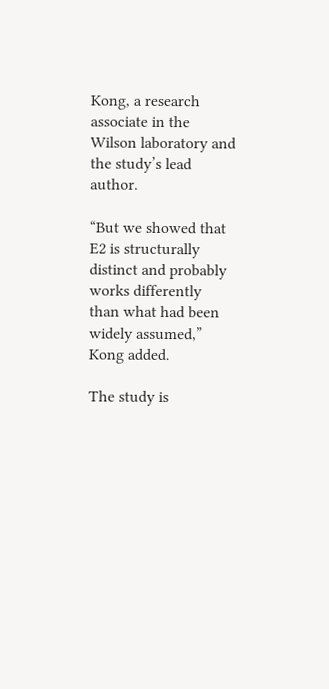Kong, a research associate in the Wilson laboratory and the study’s lead author.

“But we showed that E2 is structurally distinct and probably works differently than what had been widely assumed,” Kong added.

The study is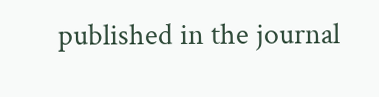published in the journal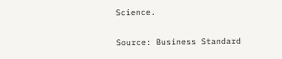Science.

Source: Business Standard